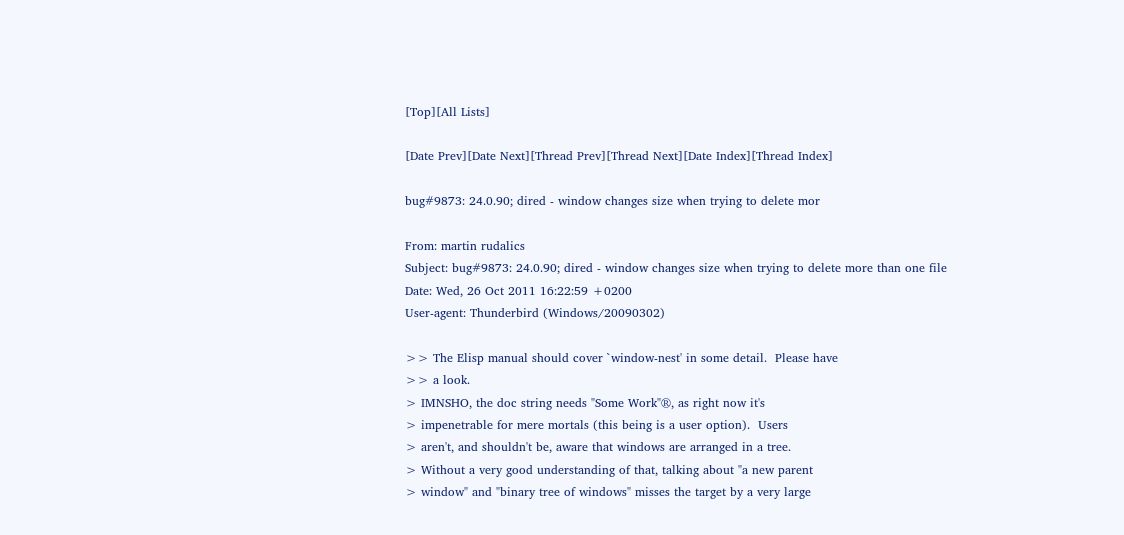[Top][All Lists]

[Date Prev][Date Next][Thread Prev][Thread Next][Date Index][Thread Index]

bug#9873: 24.0.90; dired - window changes size when trying to delete mor

From: martin rudalics
Subject: bug#9873: 24.0.90; dired - window changes size when trying to delete more than one file
Date: Wed, 26 Oct 2011 16:22:59 +0200
User-agent: Thunderbird (Windows/20090302)

>> The Elisp manual should cover `window-nest' in some detail.  Please have
>> a look.
> IMNSHO, the doc string needs "Some Work"®, as right now it's
> impenetrable for mere mortals (this being is a user option).  Users
> aren't, and shouldn't be, aware that windows are arranged in a tree.
> Without a very good understanding of that, talking about "a new parent
> window" and "binary tree of windows" misses the target by a very large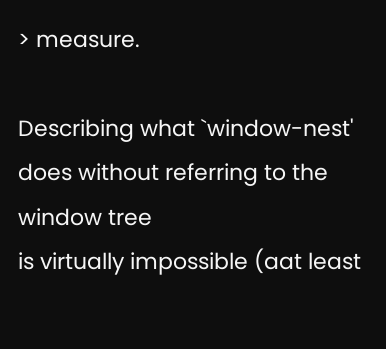> measure.

Describing what `window-nest' does without referring to the window tree
is virtually impossible (aat least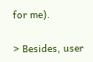for me).

> Besides, user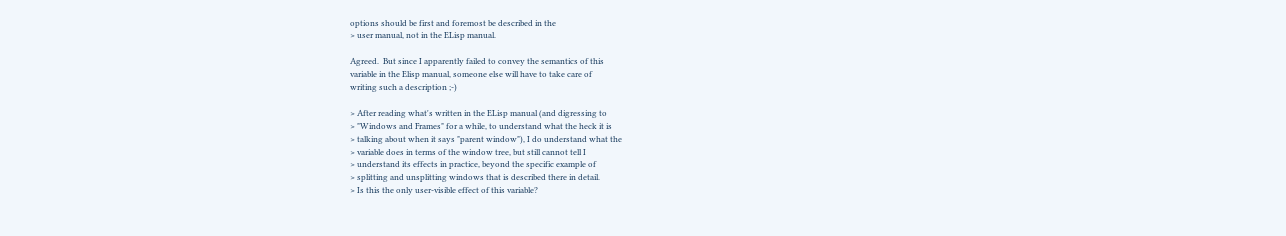options should be first and foremost be described in the
> user manual, not in the ELisp manual.

Agreed.  But since I apparently failed to convey the semantics of this
variable in the Elisp manual, someone else will have to take care of
writing such a description ;-)

> After reading what's written in the ELisp manual (and digressing to
> "Windows and Frames" for a while, to understand what the heck it is
> talking about when it says "parent window"), I do understand what the
> variable does in terms of the window tree, but still cannot tell I
> understand its effects in practice, beyond the specific example of
> splitting and unsplitting windows that is described there in detail.
> Is this the only user-visible effect of this variable?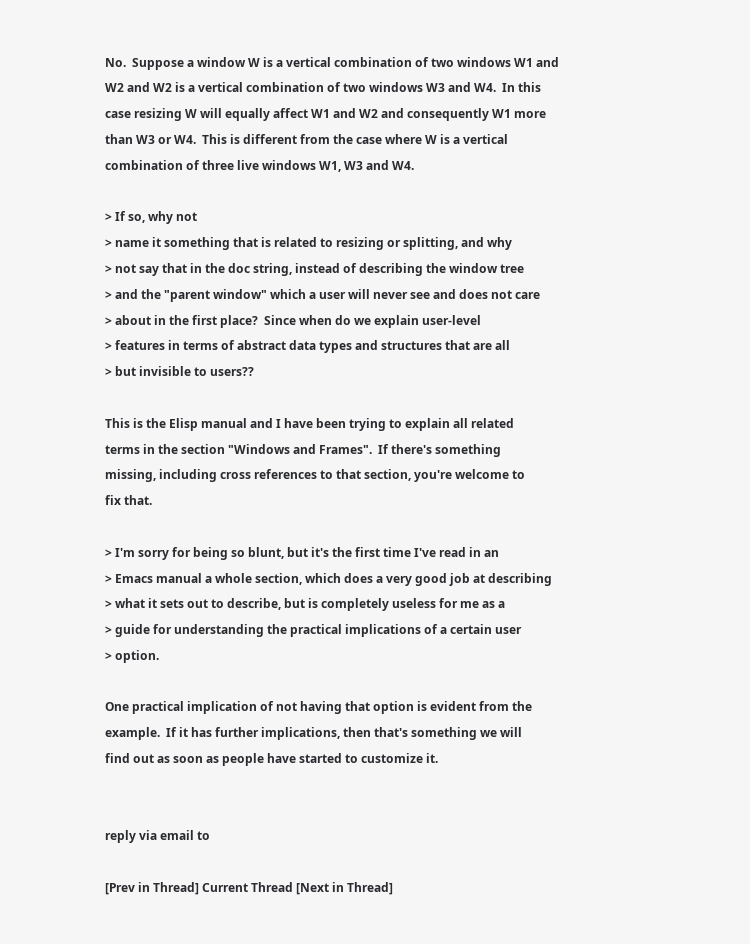No.  Suppose a window W is a vertical combination of two windows W1 and
W2 and W2 is a vertical combination of two windows W3 and W4.  In this
case resizing W will equally affect W1 and W2 and consequently W1 more
than W3 or W4.  This is different from the case where W is a vertical
combination of three live windows W1, W3 and W4.

> If so, why not
> name it something that is related to resizing or splitting, and why
> not say that in the doc string, instead of describing the window tree
> and the "parent window" which a user will never see and does not care
> about in the first place?  Since when do we explain user-level
> features in terms of abstract data types and structures that are all
> but invisible to users??

This is the Elisp manual and I have been trying to explain all related
terms in the section "Windows and Frames".  If there's something
missing, including cross references to that section, you're welcome to
fix that.

> I'm sorry for being so blunt, but it's the first time I've read in an
> Emacs manual a whole section, which does a very good job at describing
> what it sets out to describe, but is completely useless for me as a
> guide for understanding the practical implications of a certain user
> option.

One practical implication of not having that option is evident from the
example.  If it has further implications, then that's something we will
find out as soon as people have started to customize it.


reply via email to

[Prev in Thread] Current Thread [Next in Thread]